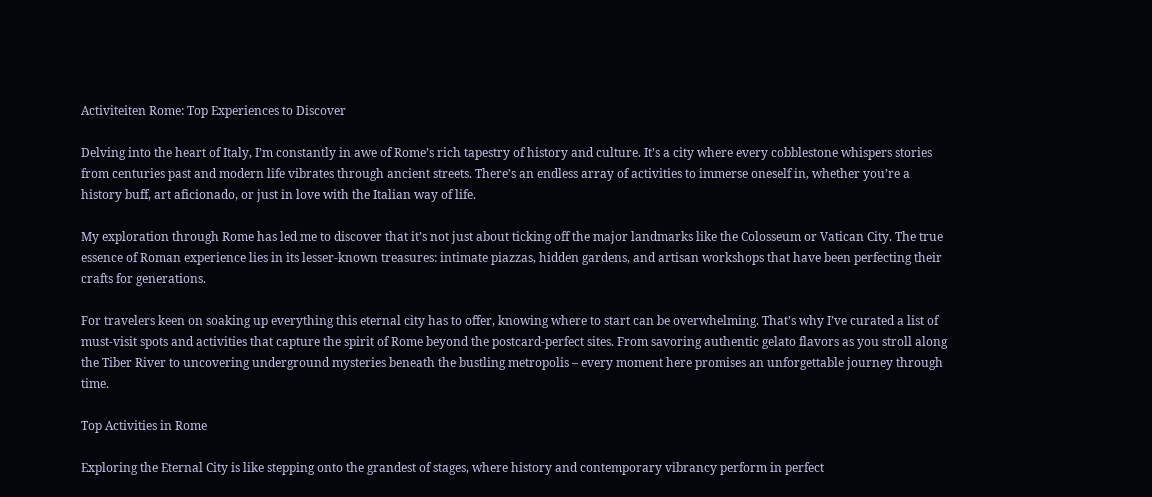Activiteiten Rome: Top Experiences to Discover

Delving into the heart of Italy, I’m constantly in awe of Rome’s rich tapestry of history and culture. It’s a city where every cobblestone whispers stories from centuries past and modern life vibrates through ancient streets. There’s an endless array of activities to immerse oneself in, whether you’re a history buff, art aficionado, or just in love with the Italian way of life.

My exploration through Rome has led me to discover that it’s not just about ticking off the major landmarks like the Colosseum or Vatican City. The true essence of Roman experience lies in its lesser-known treasures: intimate piazzas, hidden gardens, and artisan workshops that have been perfecting their crafts for generations.

For travelers keen on soaking up everything this eternal city has to offer, knowing where to start can be overwhelming. That’s why I’ve curated a list of must-visit spots and activities that capture the spirit of Rome beyond the postcard-perfect sites. From savoring authentic gelato flavors as you stroll along the Tiber River to uncovering underground mysteries beneath the bustling metropolis – every moment here promises an unforgettable journey through time.

Top Activities in Rome

Exploring the Eternal City is like stepping onto the grandest of stages, where history and contemporary vibrancy perform in perfect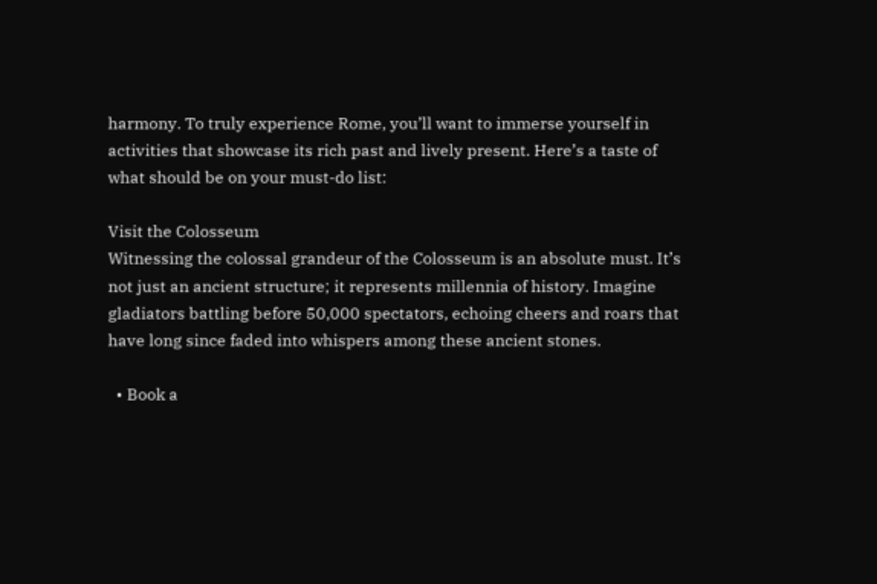harmony. To truly experience Rome, you’ll want to immerse yourself in activities that showcase its rich past and lively present. Here’s a taste of what should be on your must-do list:

Visit the Colosseum
Witnessing the colossal grandeur of the Colosseum is an absolute must. It’s not just an ancient structure; it represents millennia of history. Imagine gladiators battling before 50,000 spectators, echoing cheers and roars that have long since faded into whispers among these ancient stones.

  • Book a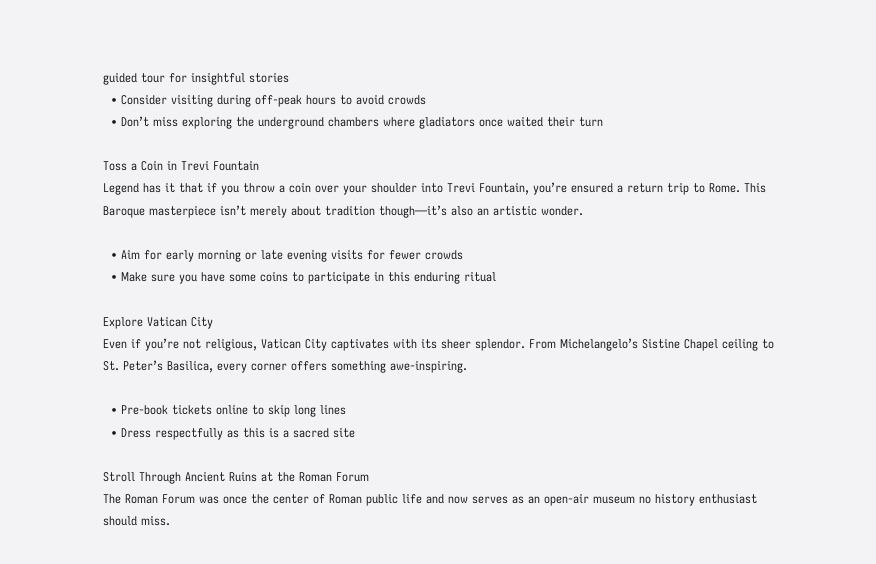guided tour for insightful stories
  • Consider visiting during off-peak hours to avoid crowds
  • Don’t miss exploring the underground chambers where gladiators once waited their turn

Toss a Coin in Trevi Fountain
Legend has it that if you throw a coin over your shoulder into Trevi Fountain, you’re ensured a return trip to Rome. This Baroque masterpiece isn’t merely about tradition though—it’s also an artistic wonder.

  • Aim for early morning or late evening visits for fewer crowds
  • Make sure you have some coins to participate in this enduring ritual

Explore Vatican City
Even if you’re not religious, Vatican City captivates with its sheer splendor. From Michelangelo’s Sistine Chapel ceiling to St. Peter’s Basilica, every corner offers something awe-inspiring.

  • Pre-book tickets online to skip long lines
  • Dress respectfully as this is a sacred site

Stroll Through Ancient Ruins at the Roman Forum
The Roman Forum was once the center of Roman public life and now serves as an open-air museum no history enthusiast should miss.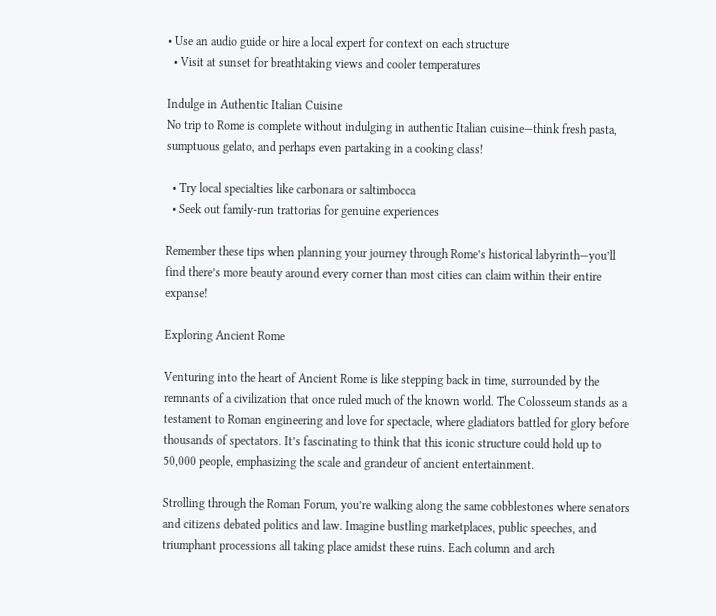• Use an audio guide or hire a local expert for context on each structure
  • Visit at sunset for breathtaking views and cooler temperatures

Indulge in Authentic Italian Cuisine
No trip to Rome is complete without indulging in authentic Italian cuisine—think fresh pasta, sumptuous gelato, and perhaps even partaking in a cooking class!

  • Try local specialties like carbonara or saltimbocca
  • Seek out family-run trattorias for genuine experiences

Remember these tips when planning your journey through Rome’s historical labyrinth—you’ll find there’s more beauty around every corner than most cities can claim within their entire expanse!

Exploring Ancient Rome

Venturing into the heart of Ancient Rome is like stepping back in time, surrounded by the remnants of a civilization that once ruled much of the known world. The Colosseum stands as a testament to Roman engineering and love for spectacle, where gladiators battled for glory before thousands of spectators. It’s fascinating to think that this iconic structure could hold up to 50,000 people, emphasizing the scale and grandeur of ancient entertainment.

Strolling through the Roman Forum, you’re walking along the same cobblestones where senators and citizens debated politics and law. Imagine bustling marketplaces, public speeches, and triumphant processions all taking place amidst these ruins. Each column and arch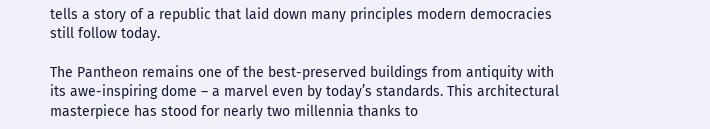tells a story of a republic that laid down many principles modern democracies still follow today.

The Pantheon remains one of the best-preserved buildings from antiquity with its awe-inspiring dome – a marvel even by today’s standards. This architectural masterpiece has stood for nearly two millennia thanks to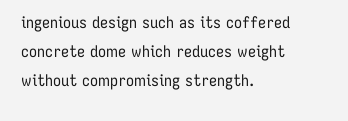ingenious design such as its coffered concrete dome which reduces weight without compromising strength.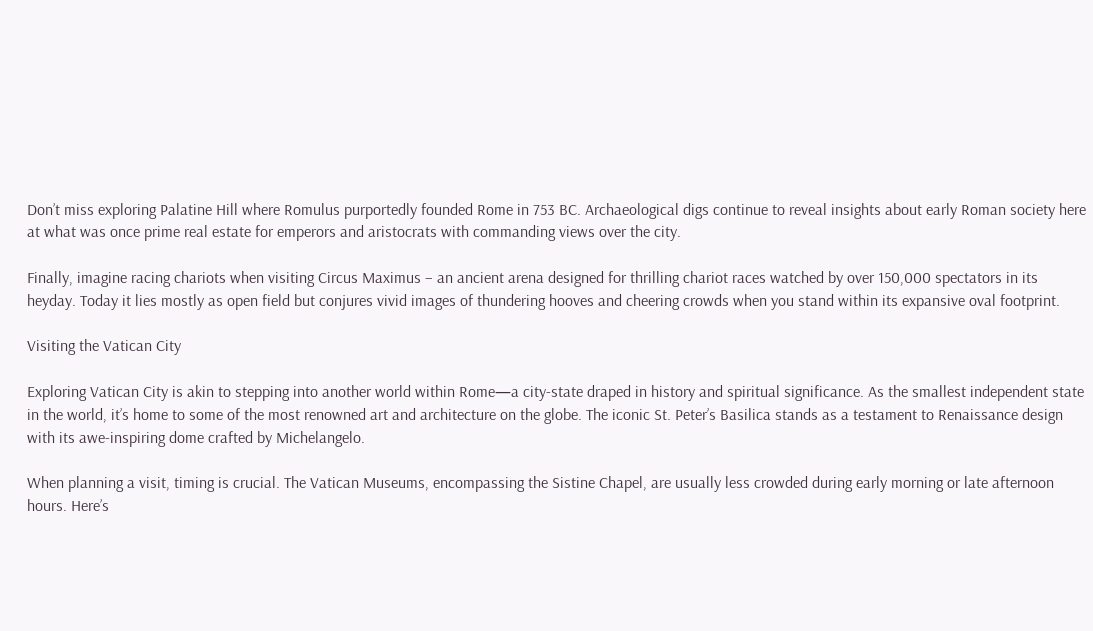Don’t miss exploring Palatine Hill where Romulus purportedly founded Rome in 753 BC. Archaeological digs continue to reveal insights about early Roman society here at what was once prime real estate for emperors and aristocrats with commanding views over the city.

Finally, imagine racing chariots when visiting Circus Maximus – an ancient arena designed for thrilling chariot races watched by over 150,000 spectators in its heyday. Today it lies mostly as open field but conjures vivid images of thundering hooves and cheering crowds when you stand within its expansive oval footprint.

Visiting the Vatican City

Exploring Vatican City is akin to stepping into another world within Rome—a city-state draped in history and spiritual significance. As the smallest independent state in the world, it’s home to some of the most renowned art and architecture on the globe. The iconic St. Peter’s Basilica stands as a testament to Renaissance design with its awe-inspiring dome crafted by Michelangelo.

When planning a visit, timing is crucial. The Vatican Museums, encompassing the Sistine Chapel, are usually less crowded during early morning or late afternoon hours. Here’s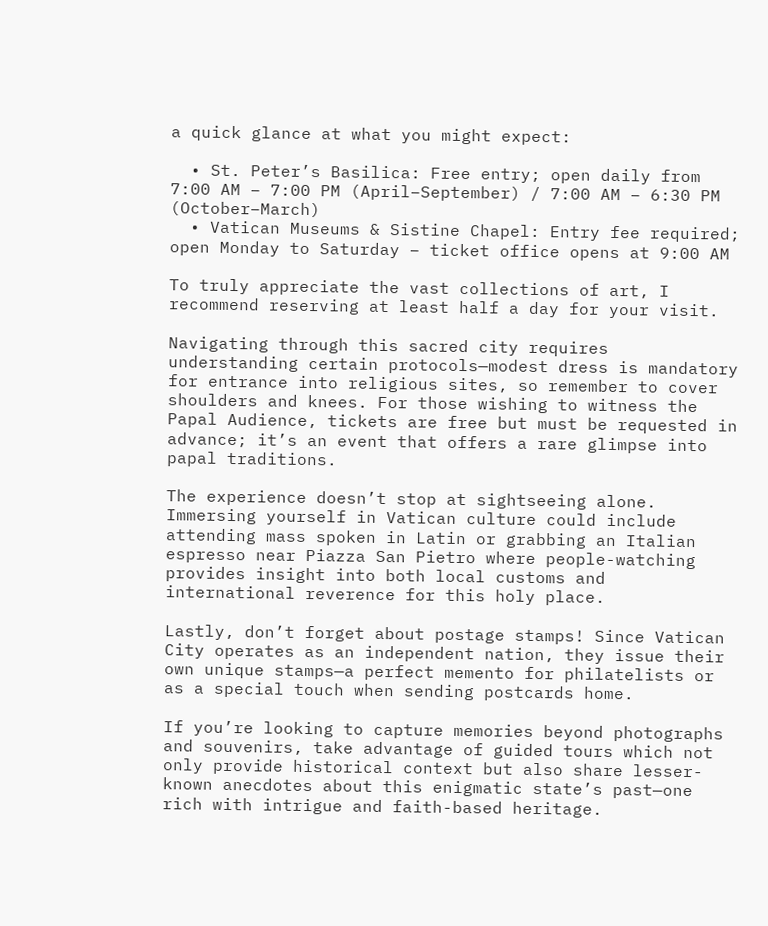a quick glance at what you might expect:

  • St. Peter’s Basilica: Free entry; open daily from 7:00 AM – 7:00 PM (April–September) / 7:00 AM – 6:30 PM (October–March)
  • Vatican Museums & Sistine Chapel: Entry fee required; open Monday to Saturday – ticket office opens at 9:00 AM

To truly appreciate the vast collections of art, I recommend reserving at least half a day for your visit.

Navigating through this sacred city requires understanding certain protocols—modest dress is mandatory for entrance into religious sites, so remember to cover shoulders and knees. For those wishing to witness the Papal Audience, tickets are free but must be requested in advance; it’s an event that offers a rare glimpse into papal traditions.

The experience doesn’t stop at sightseeing alone. Immersing yourself in Vatican culture could include attending mass spoken in Latin or grabbing an Italian espresso near Piazza San Pietro where people-watching provides insight into both local customs and international reverence for this holy place.

Lastly, don’t forget about postage stamps! Since Vatican City operates as an independent nation, they issue their own unique stamps—a perfect memento for philatelists or as a special touch when sending postcards home.

If you’re looking to capture memories beyond photographs and souvenirs, take advantage of guided tours which not only provide historical context but also share lesser-known anecdotes about this enigmatic state’s past—one rich with intrigue and faith-based heritage.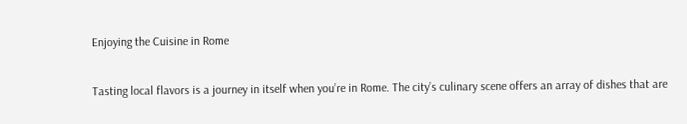Enjoying the Cuisine in Rome

Tasting local flavors is a journey in itself when you’re in Rome. The city’s culinary scene offers an array of dishes that are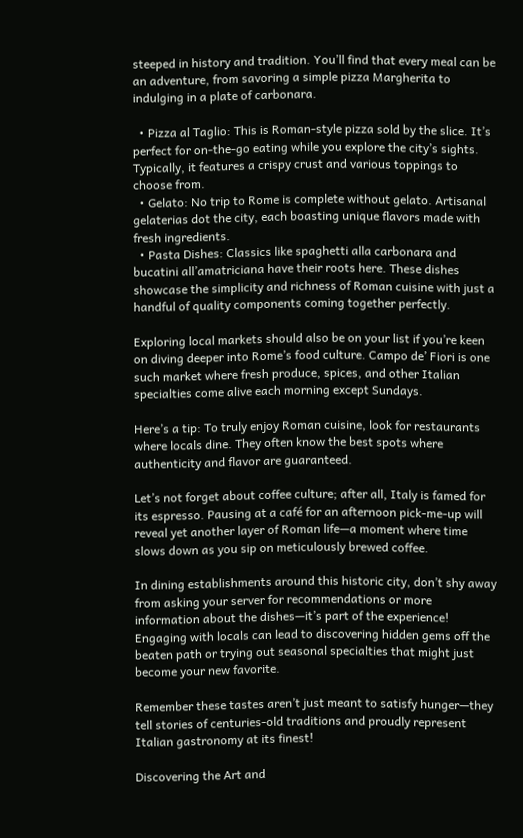steeped in history and tradition. You’ll find that every meal can be an adventure, from savoring a simple pizza Margherita to indulging in a plate of carbonara.

  • Pizza al Taglio: This is Roman-style pizza sold by the slice. It’s perfect for on-the-go eating while you explore the city’s sights. Typically, it features a crispy crust and various toppings to choose from.
  • Gelato: No trip to Rome is complete without gelato. Artisanal gelaterias dot the city, each boasting unique flavors made with fresh ingredients.
  • Pasta Dishes: Classics like spaghetti alla carbonara and bucatini all’amatriciana have their roots here. These dishes showcase the simplicity and richness of Roman cuisine with just a handful of quality components coming together perfectly.

Exploring local markets should also be on your list if you’re keen on diving deeper into Rome’s food culture. Campo de’ Fiori is one such market where fresh produce, spices, and other Italian specialties come alive each morning except Sundays.

Here’s a tip: To truly enjoy Roman cuisine, look for restaurants where locals dine. They often know the best spots where authenticity and flavor are guaranteed.

Let’s not forget about coffee culture; after all, Italy is famed for its espresso. Pausing at a café for an afternoon pick-me-up will reveal yet another layer of Roman life—a moment where time slows down as you sip on meticulously brewed coffee.

In dining establishments around this historic city, don’t shy away from asking your server for recommendations or more information about the dishes—it’s part of the experience! Engaging with locals can lead to discovering hidden gems off the beaten path or trying out seasonal specialties that might just become your new favorite.

Remember these tastes aren’t just meant to satisfy hunger—they tell stories of centuries-old traditions and proudly represent Italian gastronomy at its finest!

Discovering the Art and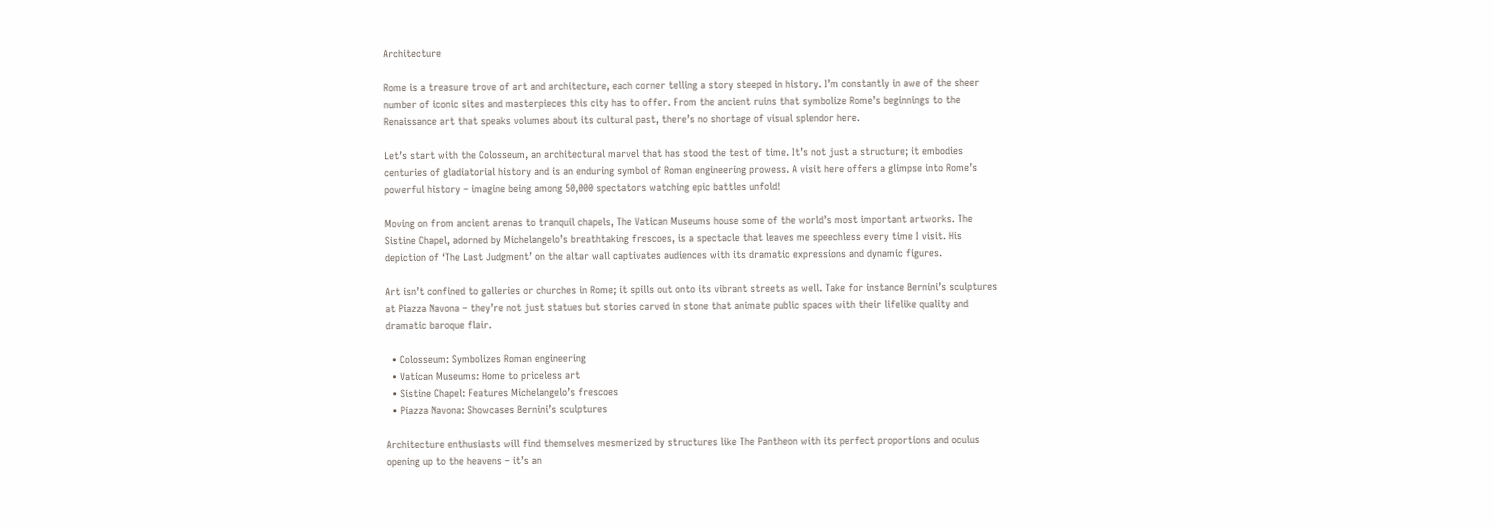Architecture

Rome is a treasure trove of art and architecture, each corner telling a story steeped in history. I’m constantly in awe of the sheer number of iconic sites and masterpieces this city has to offer. From the ancient ruins that symbolize Rome’s beginnings to the Renaissance art that speaks volumes about its cultural past, there’s no shortage of visual splendor here.

Let’s start with the Colosseum, an architectural marvel that has stood the test of time. It’s not just a structure; it embodies centuries of gladiatorial history and is an enduring symbol of Roman engineering prowess. A visit here offers a glimpse into Rome’s powerful history – imagine being among 50,000 spectators watching epic battles unfold!

Moving on from ancient arenas to tranquil chapels, The Vatican Museums house some of the world’s most important artworks. The Sistine Chapel, adorned by Michelangelo’s breathtaking frescoes, is a spectacle that leaves me speechless every time I visit. His depiction of ‘The Last Judgment’ on the altar wall captivates audiences with its dramatic expressions and dynamic figures.

Art isn’t confined to galleries or churches in Rome; it spills out onto its vibrant streets as well. Take for instance Bernini’s sculptures at Piazza Navona – they’re not just statues but stories carved in stone that animate public spaces with their lifelike quality and dramatic baroque flair.

  • Colosseum: Symbolizes Roman engineering
  • Vatican Museums: Home to priceless art
  • Sistine Chapel: Features Michelangelo’s frescoes
  • Piazza Navona: Showcases Bernini’s sculptures

Architecture enthusiasts will find themselves mesmerized by structures like The Pantheon with its perfect proportions and oculus opening up to the heavens – it’s an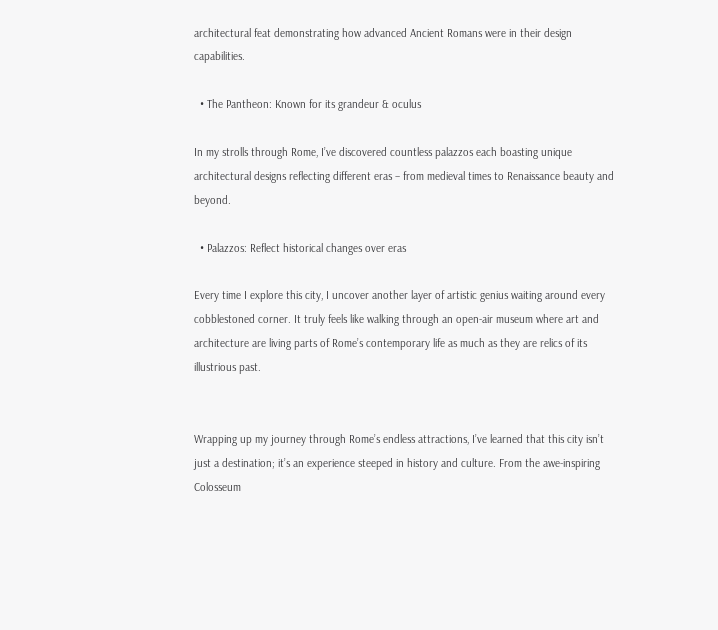architectural feat demonstrating how advanced Ancient Romans were in their design capabilities.

  • The Pantheon: Known for its grandeur & oculus

In my strolls through Rome, I’ve discovered countless palazzos each boasting unique architectural designs reflecting different eras – from medieval times to Renaissance beauty and beyond.

  • Palazzos: Reflect historical changes over eras

Every time I explore this city, I uncover another layer of artistic genius waiting around every cobblestoned corner. It truly feels like walking through an open-air museum where art and architecture are living parts of Rome’s contemporary life as much as they are relics of its illustrious past.


Wrapping up my journey through Rome’s endless attractions, I’ve learned that this city isn’t just a destination; it’s an experience steeped in history and culture. From the awe-inspiring Colosseum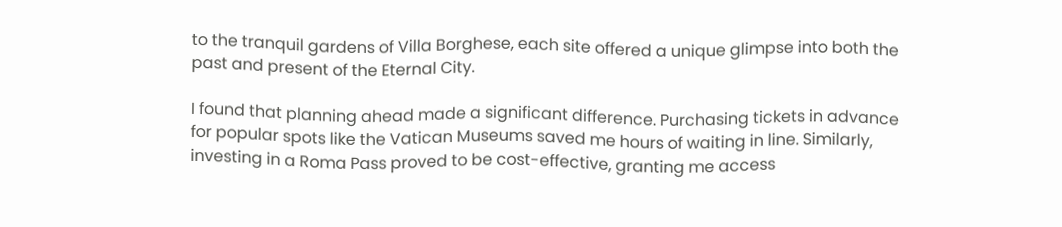to the tranquil gardens of Villa Borghese, each site offered a unique glimpse into both the past and present of the Eternal City.

I found that planning ahead made a significant difference. Purchasing tickets in advance for popular spots like the Vatican Museums saved me hours of waiting in line. Similarly, investing in a Roma Pass proved to be cost-effective, granting me access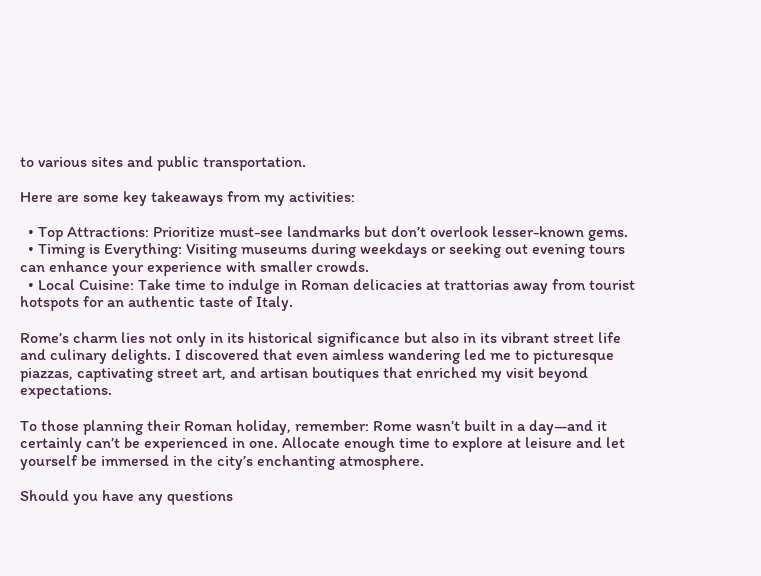to various sites and public transportation.

Here are some key takeaways from my activities:

  • Top Attractions: Prioritize must-see landmarks but don’t overlook lesser-known gems.
  • Timing is Everything: Visiting museums during weekdays or seeking out evening tours can enhance your experience with smaller crowds.
  • Local Cuisine: Take time to indulge in Roman delicacies at trattorias away from tourist hotspots for an authentic taste of Italy.

Rome’s charm lies not only in its historical significance but also in its vibrant street life and culinary delights. I discovered that even aimless wandering led me to picturesque piazzas, captivating street art, and artisan boutiques that enriched my visit beyond expectations.

To those planning their Roman holiday, remember: Rome wasn’t built in a day—and it certainly can’t be experienced in one. Allocate enough time to explore at leisure and let yourself be immersed in the city’s enchanting atmosphere.

Should you have any questions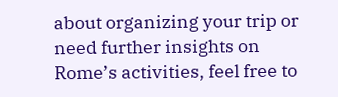about organizing your trip or need further insights on Rome’s activities, feel free to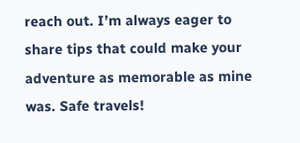reach out. I’m always eager to share tips that could make your adventure as memorable as mine was. Safe travels!